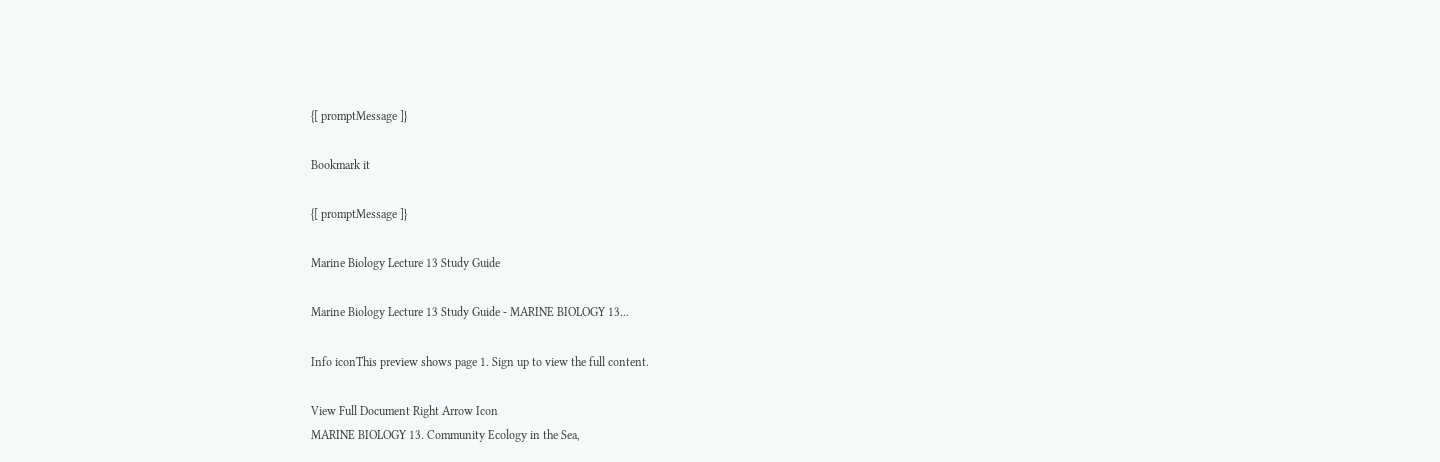{[ promptMessage ]}

Bookmark it

{[ promptMessage ]}

Marine Biology Lecture 13 Study Guide

Marine Biology Lecture 13 Study Guide - MARINE BIOLOGY 13...

Info iconThis preview shows page 1. Sign up to view the full content.

View Full Document Right Arrow Icon
MARINE BIOLOGY 13. Community Ecology in the Sea,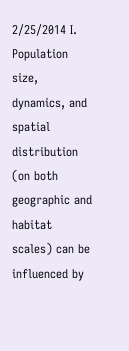2/25/2014 I. Population size, dynamics, and spatial distribution (on both geographic and habitat scales) can be influenced by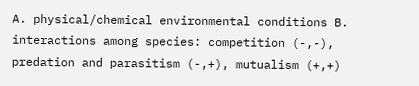A. physical/chemical environmental conditions B. interactions among species: competition (-,-), predation and parasitism (-,+), mutualism (+,+)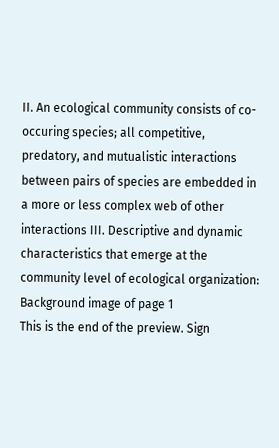II. An ecological community consists of co-occuring species; all competitive, predatory, and mutualistic interactions between pairs of species are embedded in a more or less complex web of other interactions III. Descriptive and dynamic characteristics that emerge at the community level of ecological organization:
Background image of page 1
This is the end of the preview. Sign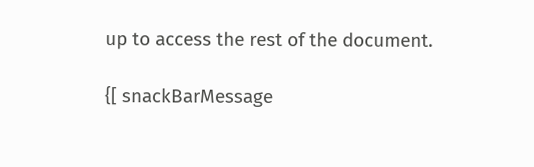up to access the rest of the document.

{[ snackBarMessage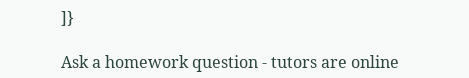]}

Ask a homework question - tutors are online